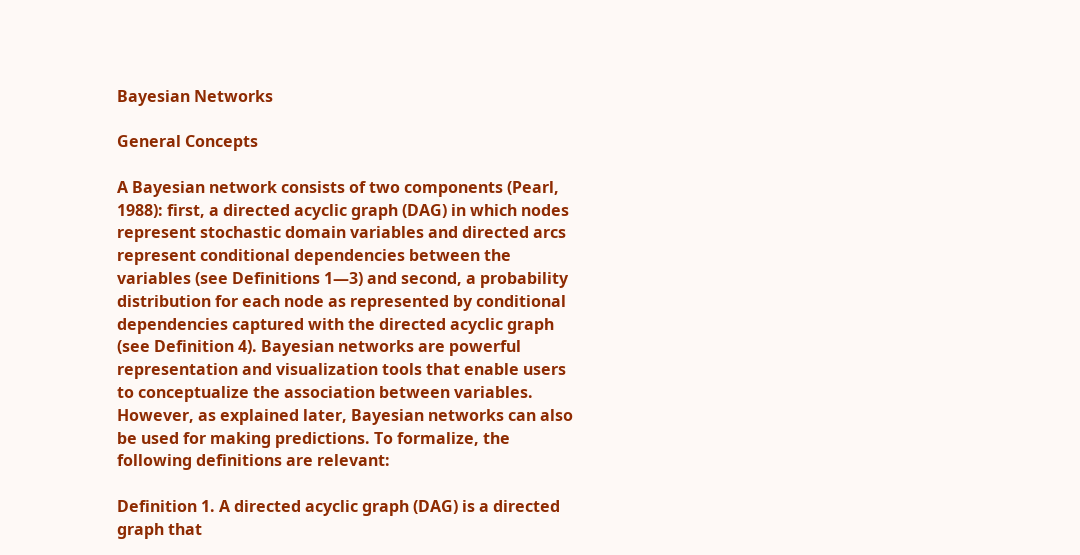Bayesian Networks

General Concepts

A Bayesian network consists of two components (Pearl, 1988): first, a directed acyclic graph (DAG) in which nodes represent stochastic domain variables and directed arcs represent conditional dependencies between the variables (see Definitions 1—3) and second, a probability distribution for each node as represented by conditional dependencies captured with the directed acyclic graph (see Definition 4). Bayesian networks are powerful representation and visualization tools that enable users to conceptualize the association between variables. However, as explained later, Bayesian networks can also be used for making predictions. To formalize, the following definitions are relevant:

Definition 1. A directed acyclic graph (DAG) is a directed graph that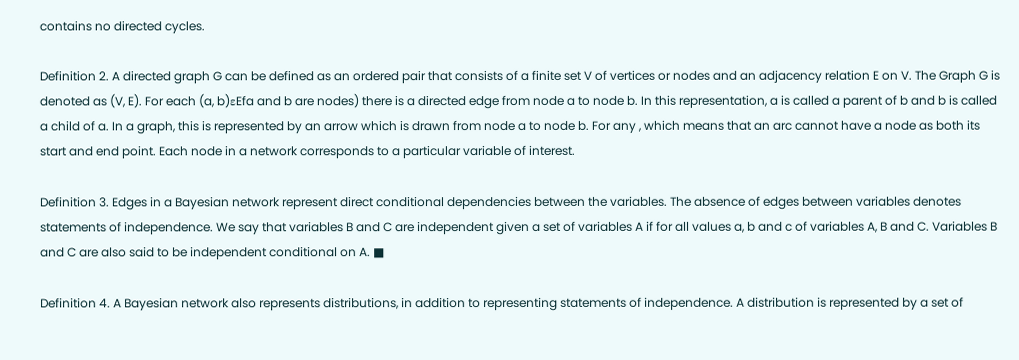contains no directed cycles.

Definition 2. A directed graph G can be defined as an ordered pair that consists of a finite set V of vertices or nodes and an adjacency relation E on V. The Graph G is denoted as (V, E). For each (a, b)εEfa and b are nodes) there is a directed edge from node a to node b. In this representation, a is called a parent of b and b is called a child of a. In a graph, this is represented by an arrow which is drawn from node a to node b. For any , which means that an arc cannot have a node as both its start and end point. Each node in a network corresponds to a particular variable of interest.

Definition 3. Edges in a Bayesian network represent direct conditional dependencies between the variables. The absence of edges between variables denotes statements of independence. We say that variables B and C are independent given a set of variables A if for all values a, b and c of variables A, B and C. Variables B and C are also said to be independent conditional on A. ■

Definition 4. A Bayesian network also represents distributions, in addition to representing statements of independence. A distribution is represented by a set of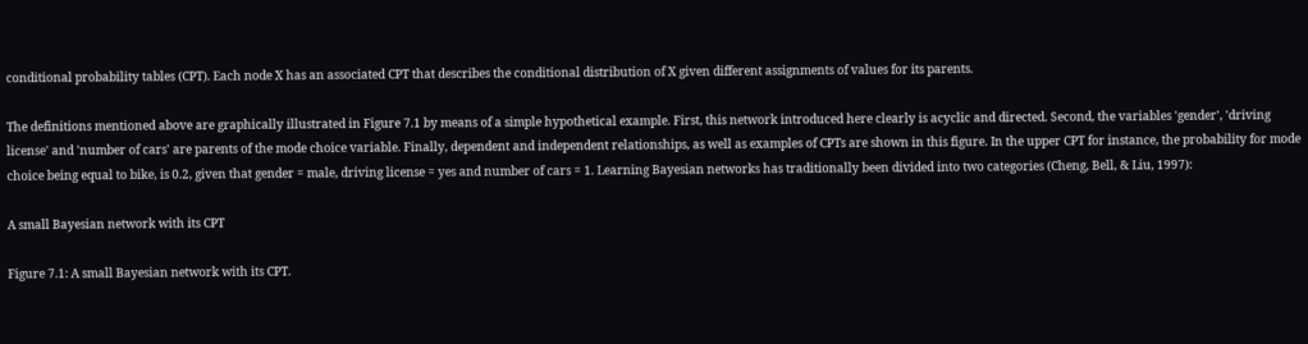conditional probability tables (CPT). Each node X has an associated CPT that describes the conditional distribution of X given different assignments of values for its parents.

The definitions mentioned above are graphically illustrated in Figure 7.1 by means of a simple hypothetical example. First, this network introduced here clearly is acyclic and directed. Second, the variables 'gender', 'driving license' and 'number of cars' are parents of the mode choice variable. Finally, dependent and independent relationships, as well as examples of CPTs are shown in this figure. In the upper CPT for instance, the probability for mode choice being equal to bike, is 0.2, given that gender = male, driving license = yes and number of cars = 1. Learning Bayesian networks has traditionally been divided into two categories (Cheng, Bell, & Liu, 1997):

A small Bayesian network with its CPT

Figure 7.1: A small Bayesian network with its CPT.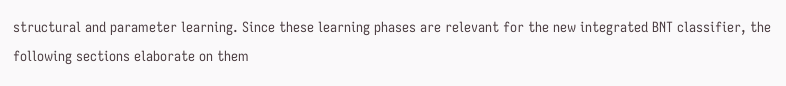structural and parameter learning. Since these learning phases are relevant for the new integrated BNT classifier, the following sections elaborate on them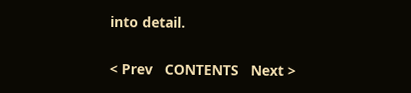into detail.

< Prev   CONTENTS   Next >